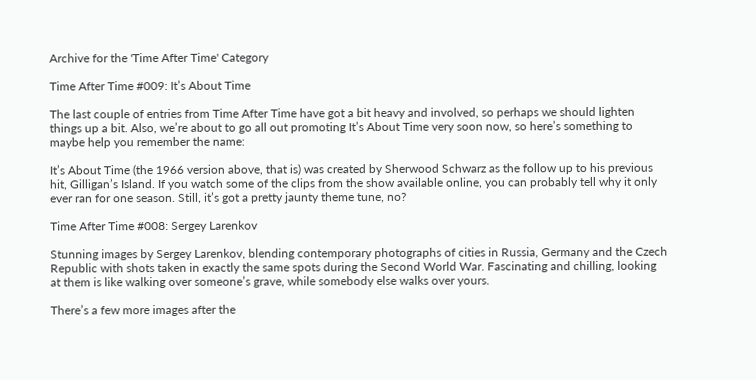Archive for the 'Time After Time' Category

Time After Time #009: It’s About Time

The last couple of entries from Time After Time have got a bit heavy and involved, so perhaps we should lighten things up a bit. Also, we’re about to go all out promoting It’s About Time very soon now, so here’s something to maybe help you remember the name:

It’s About Time (the 1966 version above, that is) was created by Sherwood Schwarz as the follow up to his previous hit, Gilligan’s Island. If you watch some of the clips from the show available online, you can probably tell why it only ever ran for one season. Still, it’s got a pretty jaunty theme tune, no?

Time After Time #008: Sergey Larenkov

Stunning images by Sergey Larenkov, blending contemporary photographs of cities in Russia, Germany and the Czech Republic with shots taken in exactly the same spots during the Second World War. Fascinating and chilling, looking at them is like walking over someone’s grave, while somebody else walks over yours.

There’s a few more images after the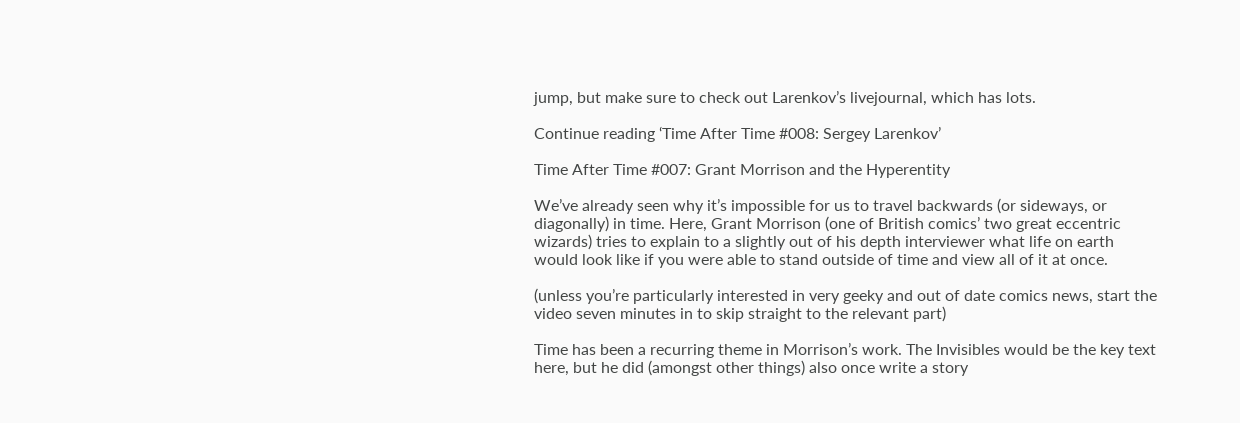jump, but make sure to check out Larenkov’s livejournal, which has lots.

Continue reading ‘Time After Time #008: Sergey Larenkov’

Time After Time #007: Grant Morrison and the Hyperentity

We’ve already seen why it’s impossible for us to travel backwards (or sideways, or diagonally) in time. Here, Grant Morrison (one of British comics’ two great eccentric wizards) tries to explain to a slightly out of his depth interviewer what life on earth would look like if you were able to stand outside of time and view all of it at once.

(unless you’re particularly interested in very geeky and out of date comics news, start the video seven minutes in to skip straight to the relevant part)

Time has been a recurring theme in Morrison’s work. The Invisibles would be the key text here, but he did (amongst other things) also once write a story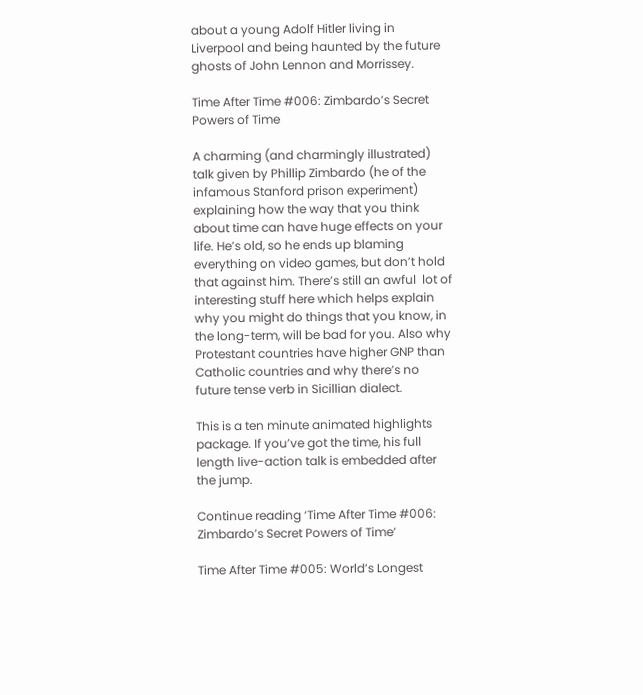about a young Adolf Hitler living in Liverpool and being haunted by the future ghosts of John Lennon and Morrissey.

Time After Time #006: Zimbardo’s Secret Powers of Time

A charming (and charmingly illustrated) talk given by Phillip Zimbardo (he of the infamous Stanford prison experiment) explaining how the way that you think about time can have huge effects on your life. He’s old, so he ends up blaming everything on video games, but don’t hold that against him. There’s still an awful  lot of interesting stuff here which helps explain why you might do things that you know, in the long-term, will be bad for you. Also why Protestant countries have higher GNP than Catholic countries and why there’s no future tense verb in Sicillian dialect.

This is a ten minute animated highlights package. If you’ve got the time, his full length live-action talk is embedded after the jump.

Continue reading ‘Time After Time #006: Zimbardo’s Secret Powers of Time’

Time After Time #005: World’s Longest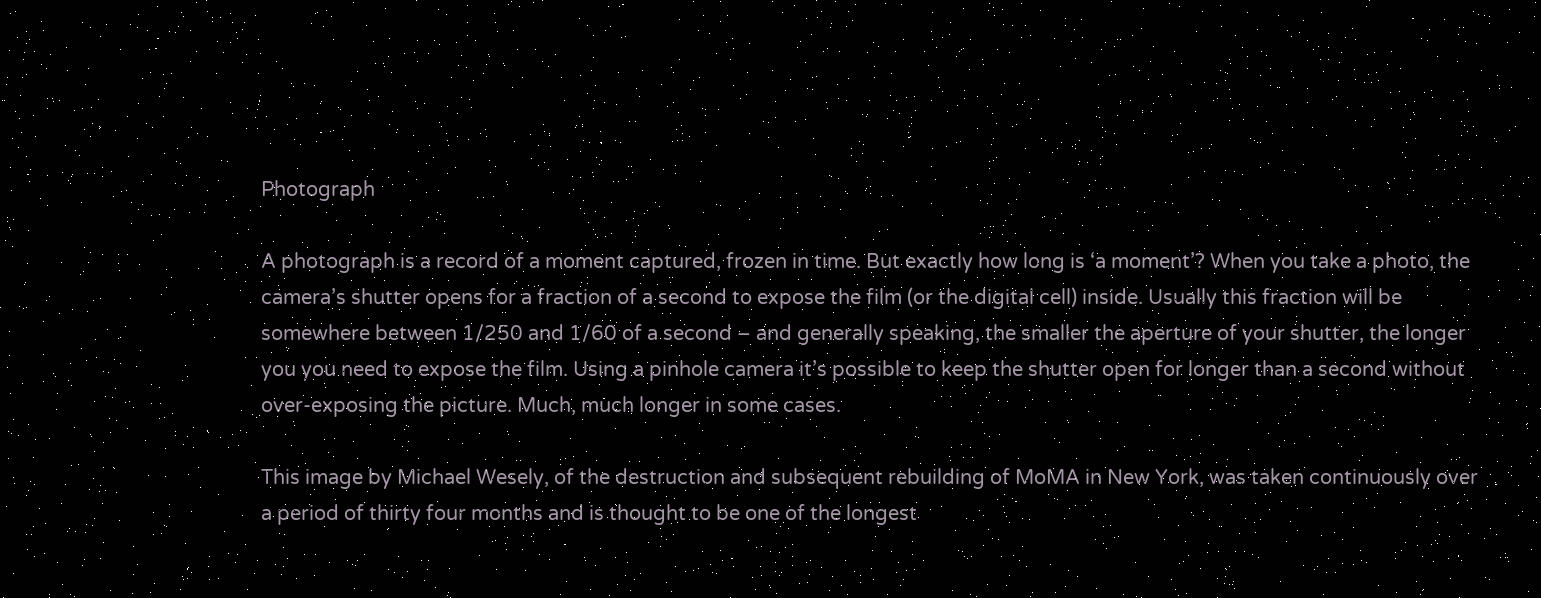Photograph

A photograph is a record of a moment captured, frozen in time. But exactly how long is ‘a moment’? When you take a photo, the camera’s shutter opens for a fraction of a second to expose the film (or the digital cell) inside. Usually this fraction will be somewhere between 1/250 and 1/60 of a second – and generally speaking, the smaller the aperture of your shutter, the longer you you need to expose the film. Using a pinhole camera it’s possible to keep the shutter open for longer than a second without over-exposing the picture. Much, much longer in some cases.

This image by Michael Wesely, of the destruction and subsequent rebuilding of MoMA in New York, was taken continuously over a period of thirty four months and is thought to be one of the longest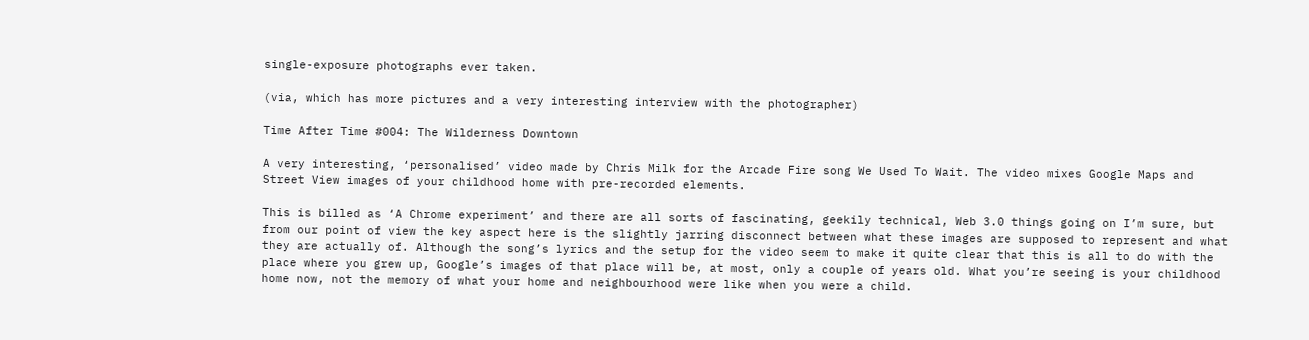single-exposure photographs ever taken.

(via, which has more pictures and a very interesting interview with the photographer)

Time After Time #004: The Wilderness Downtown

A very interesting, ‘personalised’ video made by Chris Milk for the Arcade Fire song We Used To Wait. The video mixes Google Maps and Street View images of your childhood home with pre-recorded elements.

This is billed as ‘A Chrome experiment’ and there are all sorts of fascinating, geekily technical, Web 3.0 things going on I’m sure, but from our point of view the key aspect here is the slightly jarring disconnect between what these images are supposed to represent and what they are actually of. Although the song’s lyrics and the setup for the video seem to make it quite clear that this is all to do with the place where you grew up, Google’s images of that place will be, at most, only a couple of years old. What you’re seeing is your childhood home now, not the memory of what your home and neighbourhood were like when you were a child.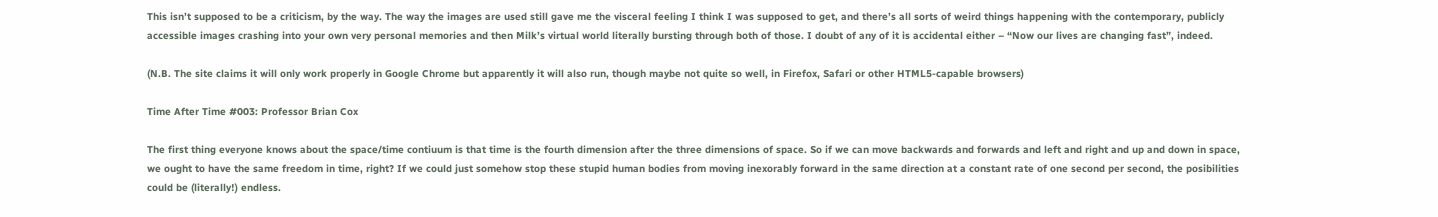This isn’t supposed to be a criticism, by the way. The way the images are used still gave me the visceral feeling I think I was supposed to get, and there’s all sorts of weird things happening with the contemporary, publicly accessible images crashing into your own very personal memories and then Milk’s virtual world literally bursting through both of those. I doubt of any of it is accidental either – “Now our lives are changing fast”, indeed.

(N.B. The site claims it will only work properly in Google Chrome but apparently it will also run, though maybe not quite so well, in Firefox, Safari or other HTML5-capable browsers)

Time After Time #003: Professor Brian Cox

The first thing everyone knows about the space/time contiuum is that time is the fourth dimension after the three dimensions of space. So if we can move backwards and forwards and left and right and up and down in space, we ought to have the same freedom in time, right? If we could just somehow stop these stupid human bodies from moving inexorably forward in the same direction at a constant rate of one second per second, the posibilities could be (literally!) endless.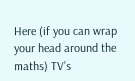Here (if you can wrap your head around the maths) TV’s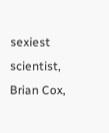sexiest scientist, Brian Cox,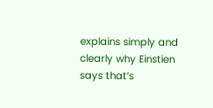explains simply and clearly why Einstien says that’s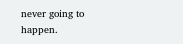never going to happen.